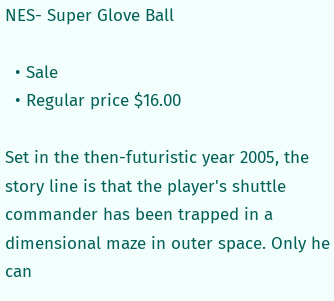NES- Super Glove Ball

  • Sale
  • Regular price $16.00

Set in the then-futuristic year 2005, the story line is that the player's shuttle commander has been trapped in a dimensional maze in outer space. Only he can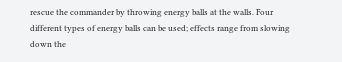rescue the commander by throwing energy balls at the walls. Four different types of energy balls can be used; effects range from slowing down the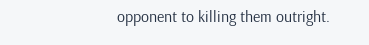opponent to killing them outright.